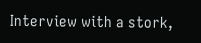Interview with a stork,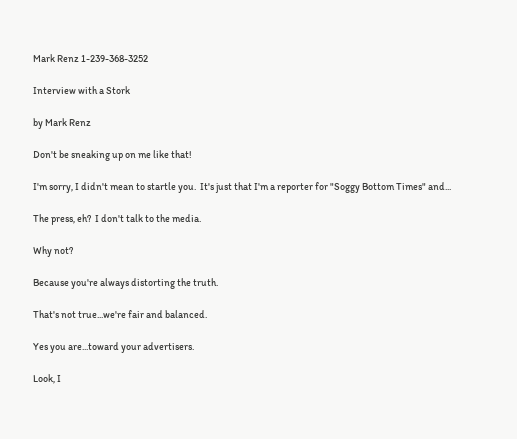Mark Renz 1-239-368-3252

Interview with a Stork

by Mark Renz

Don't be sneaking up on me like that!

I'm sorry, I didn't mean to startle you.  It's just that I'm a reporter for "Soggy Bottom Times" and...

The press, eh?  I don't talk to the media.

Why not?

Because you're always distorting the truth.

That's not true...we're fair and balanced.

Yes you are...toward your advertisers.

Look, I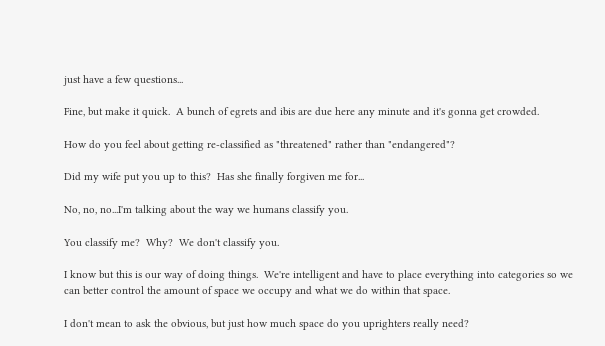just have a few questions...

Fine, but make it quick.  A bunch of egrets and ibis are due here any minute and it's gonna get crowded.

How do you feel about getting re-classified as "threatened" rather than "endangered"?

Did my wife put you up to this?  Has she finally forgiven me for...

No, no, no...I'm talking about the way we humans classify you.

You classify me?  Why?  We don't classify you.

I know but this is our way of doing things.  We're intelligent and have to place everything into categories so we can better control the amount of space we occupy and what we do within that space.

I don't mean to ask the obvious, but just how much space do you uprighters really need?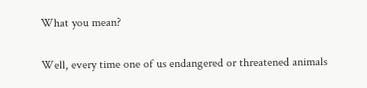What you mean?

Well, every time one of us endangered or threatened animals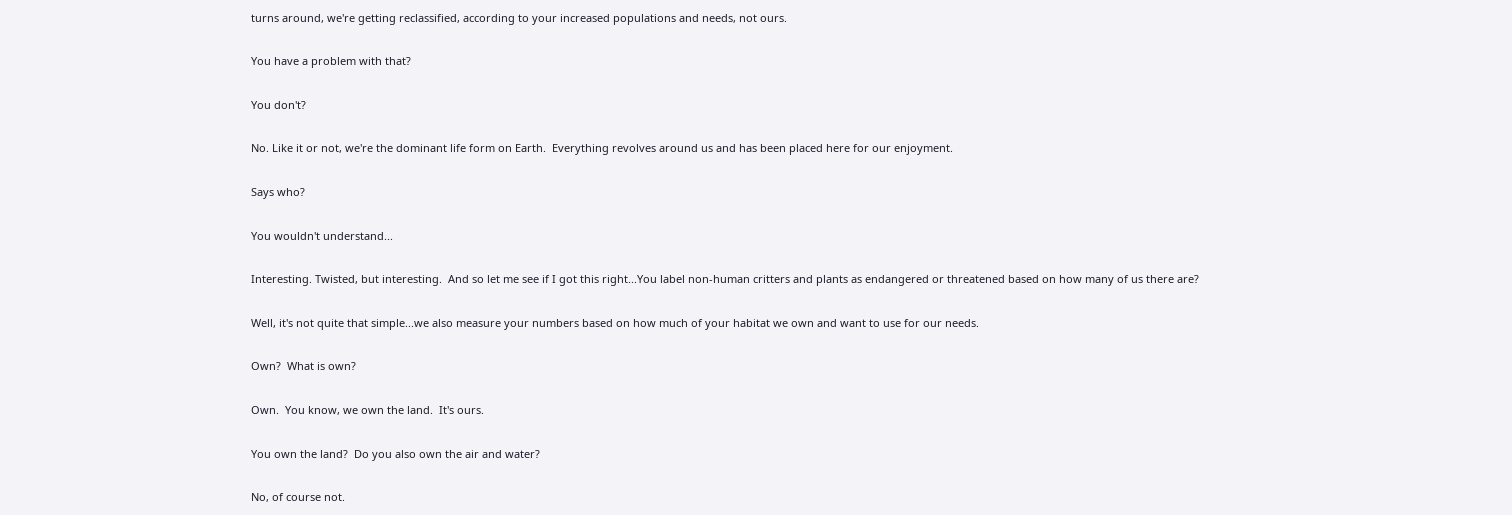turns around, we're getting reclassified, according to your increased populations and needs, not ours.

You have a problem with that?

You don't?

No. Like it or not, we're the dominant life form on Earth.  Everything revolves around us and has been placed here for our enjoyment.

Says who?

You wouldn't understand...

Interesting. Twisted, but interesting.  And so let me see if I got this right...You label non-human critters and plants as endangered or threatened based on how many of us there are?

Well, it's not quite that simple...we also measure your numbers based on how much of your habitat we own and want to use for our needs.

Own?  What is own?

Own.  You know, we own the land.  It's ours.

You own the land?  Do you also own the air and water?

No, of course not.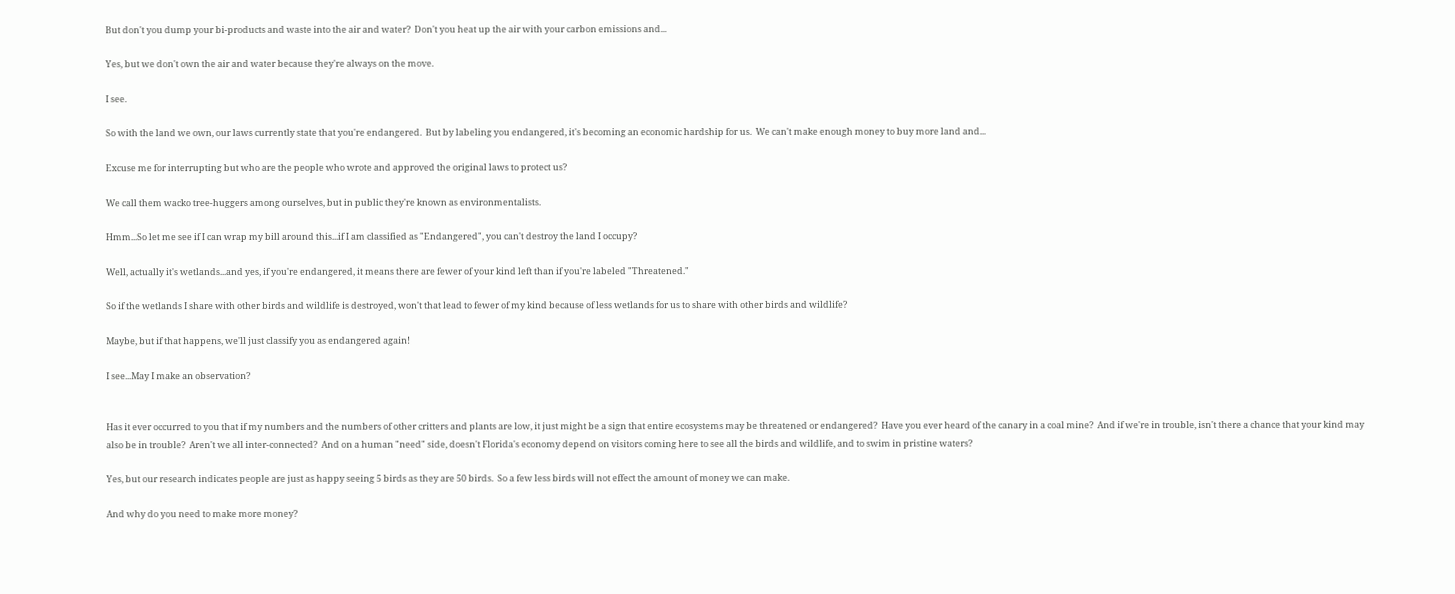But don't you dump your bi-products and waste into the air and water?  Don't you heat up the air with your carbon emissions and...

Yes, but we don't own the air and water because they're always on the move.

I see.

So with the land we own, our laws currently state that you're endangered.  But by labeling you endangered, it's becoming an economic hardship for us.  We can't make enough money to buy more land and...

Excuse me for interrupting but who are the people who wrote and approved the original laws to protect us?

We call them wacko tree-huggers among ourselves, but in public they're known as environmentalists.

Hmm...So let me see if I can wrap my bill around this...if I am classified as "Endangered", you can't destroy the land I occupy?

Well, actually it's wetlands...and yes, if you're endangered, it means there are fewer of your kind left than if you're labeled "Threatened."

So if the wetlands I share with other birds and wildlife is destroyed, won't that lead to fewer of my kind because of less wetlands for us to share with other birds and wildlife?

Maybe, but if that happens, we'll just classify you as endangered again!

I see...May I make an observation?


Has it ever occurred to you that if my numbers and the numbers of other critters and plants are low, it just might be a sign that entire ecosystems may be threatened or endangered?  Have you ever heard of the canary in a coal mine?  And if we're in trouble, isn't there a chance that your kind may also be in trouble?  Aren't we all inter-connected?  And on a human "need" side, doesn't Florida's economy depend on visitors coming here to see all the birds and wildlife, and to swim in pristine waters?

Yes, but our research indicates people are just as happy seeing 5 birds as they are 50 birds.  So a few less birds will not effect the amount of money we can make.

And why do you need to make more money?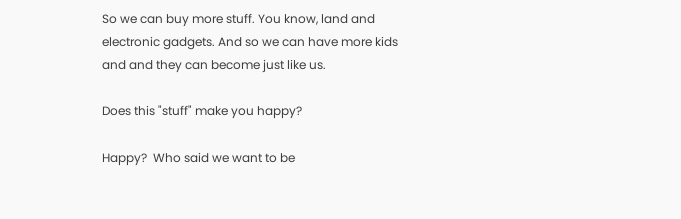So we can buy more stuff. You know, land and electronic gadgets. And so we can have more kids and and they can become just like us.

Does this "stuff" make you happy?

Happy?  Who said we want to be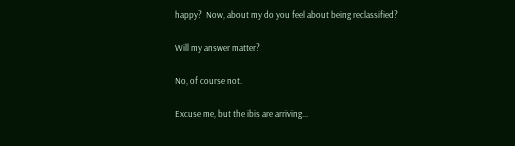happy?  Now, about my do you feel about being reclassified?

Will my answer matter?

No, of course not.

Excuse me, but the ibis are arriving...